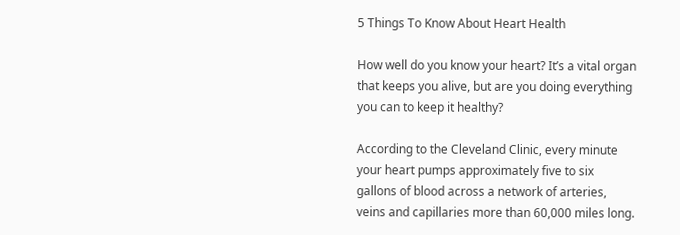5 Things To Know About Heart Health

How well do you know your heart? It’s a vital organ that keeps you alive, but are you doing everything you can to keep it healthy?

According to the Cleveland Clinic, every minute your heart pumps approximately five to six gallons of blood across a network of arteries, veins and capillaries more than 60,000 miles long.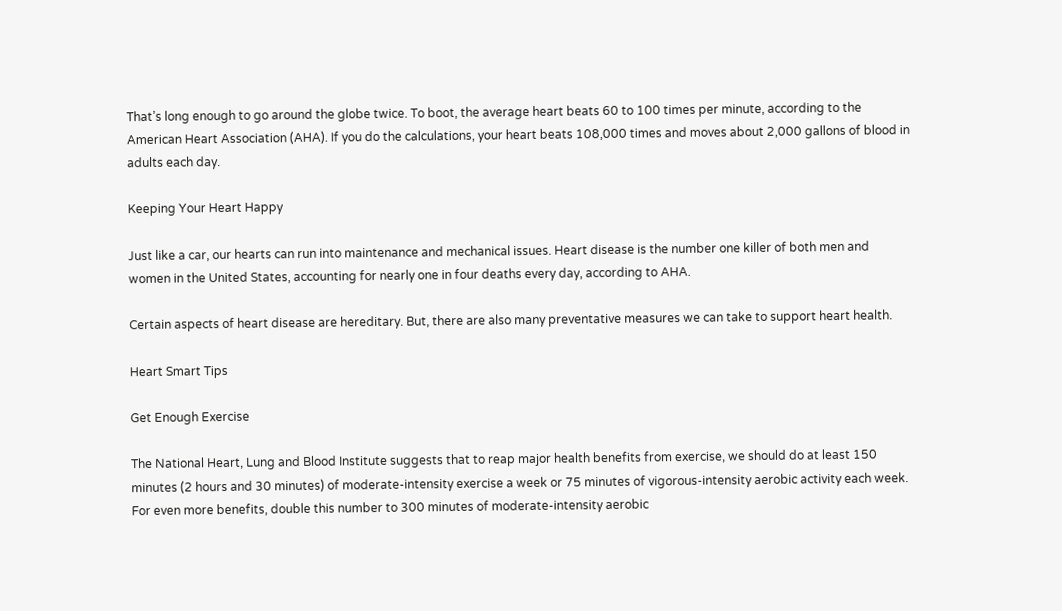That’s long enough to go around the globe twice. To boot, the average heart beats 60 to 100 times per minute, according to the American Heart Association (AHA). If you do the calculations, your heart beats 108,000 times and moves about 2,000 gallons of blood in adults each day.

Keeping Your Heart Happy

Just like a car, our hearts can run into maintenance and mechanical issues. Heart disease is the number one killer of both men and women in the United States, accounting for nearly one in four deaths every day, according to AHA.

Certain aspects of heart disease are hereditary. But, there are also many preventative measures we can take to support heart health.

Heart Smart Tips

Get Enough Exercise

The National Heart, Lung and Blood Institute suggests that to reap major health benefits from exercise, we should do at least 150 minutes (2 hours and 30 minutes) of moderate-intensity exercise a week or 75 minutes of vigorous-intensity aerobic activity each week. For even more benefits, double this number to 300 minutes of moderate-intensity aerobic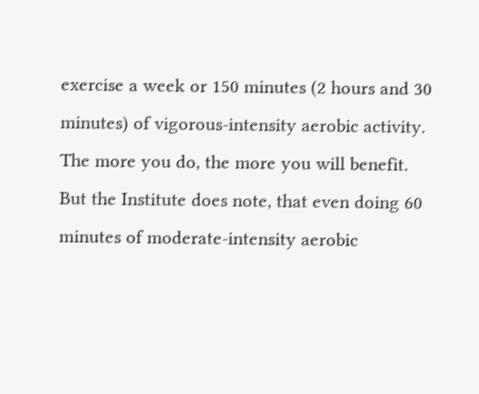exercise a week or 150 minutes (2 hours and 30 minutes) of vigorous-intensity aerobic activity. The more you do, the more you will benefit. But the Institute does note, that even doing 60 minutes of moderate-intensity aerobic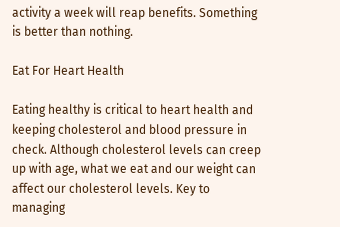activity a week will reap benefits. Something is better than nothing.

Eat For Heart Health

Eating healthy is critical to heart health and keeping cholesterol and blood pressure in check. Although cholesterol levels can creep up with age, what we eat and our weight can affect our cholesterol levels. Key to managing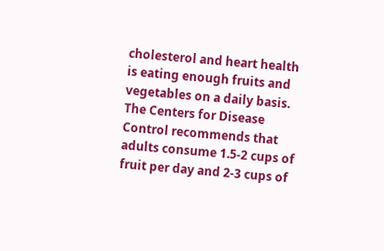cholesterol and heart health is eating enough fruits and vegetables on a daily basis. The Centers for Disease Control recommends that adults consume 1.5-2 cups of fruit per day and 2-3 cups of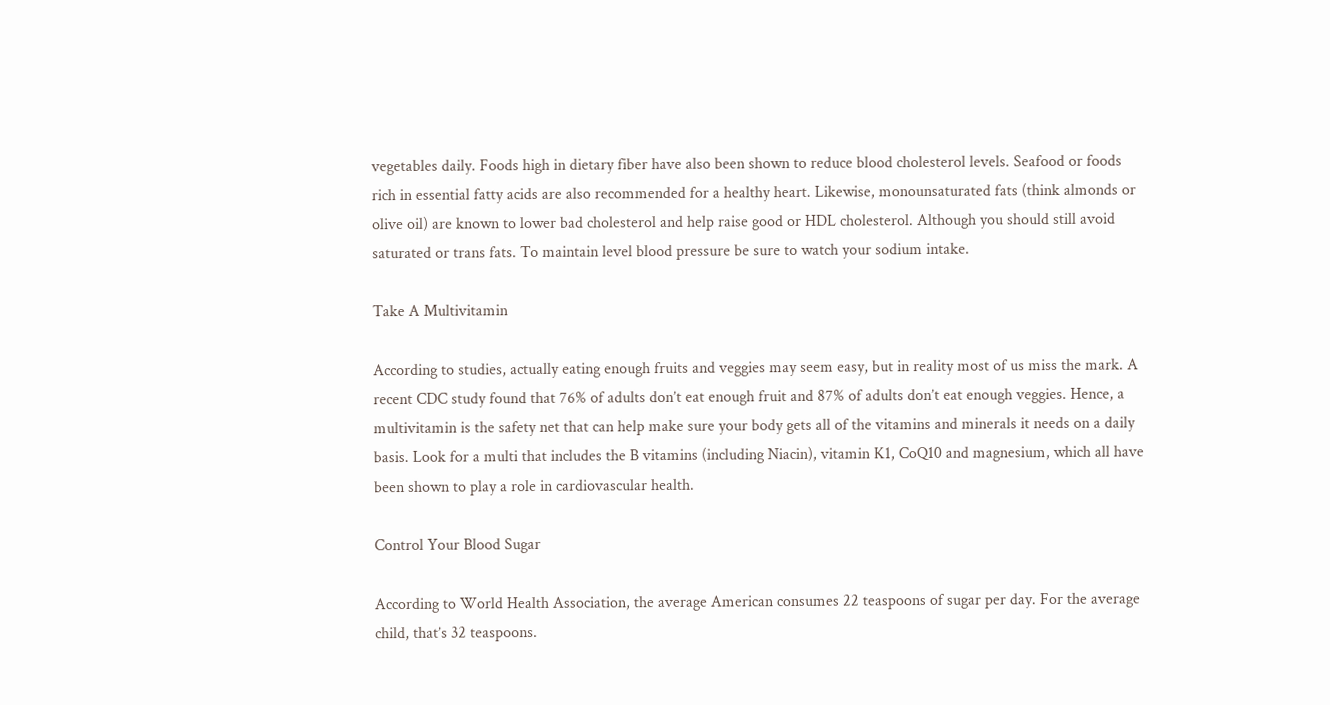vegetables daily. Foods high in dietary fiber have also been shown to reduce blood cholesterol levels. Seafood or foods rich in essential fatty acids are also recommended for a healthy heart. Likewise, monounsaturated fats (think almonds or olive oil) are known to lower bad cholesterol and help raise good or HDL cholesterol. Although you should still avoid saturated or trans fats. To maintain level blood pressure be sure to watch your sodium intake.

Take A Multivitamin

According to studies, actually eating enough fruits and veggies may seem easy, but in reality most of us miss the mark. A recent CDC study found that 76% of adults don’t eat enough fruit and 87% of adults don’t eat enough veggies. Hence, a multivitamin is the safety net that can help make sure your body gets all of the vitamins and minerals it needs on a daily basis. Look for a multi that includes the B vitamins (including Niacin), vitamin K1, CoQ10 and magnesium, which all have been shown to play a role in cardiovascular health.

Control Your Blood Sugar

According to World Health Association, the average American consumes 22 teaspoons of sugar per day. For the average child, that’s 32 teaspoons.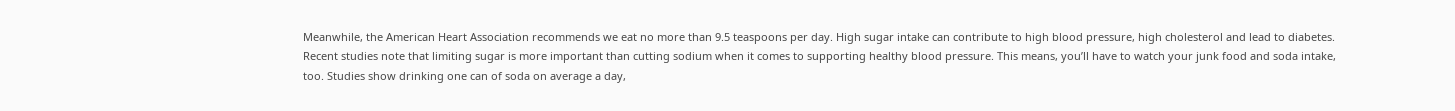Meanwhile, the American Heart Association recommends we eat no more than 9.5 teaspoons per day. High sugar intake can contribute to high blood pressure, high cholesterol and lead to diabetes. Recent studies note that limiting sugar is more important than cutting sodium when it comes to supporting healthy blood pressure. This means, you’ll have to watch your junk food and soda intake, too. Studies show drinking one can of soda on average a day,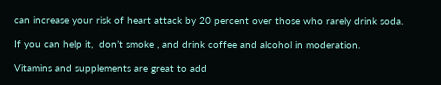can increase your risk of heart attack by 20 percent over those who rarely drink soda.

If you can help it,  don’t smoke , and drink coffee and alcohol in moderation.

Vitamins and supplements are great to add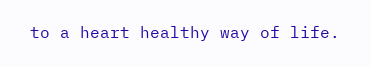to a heart healthy way of life.